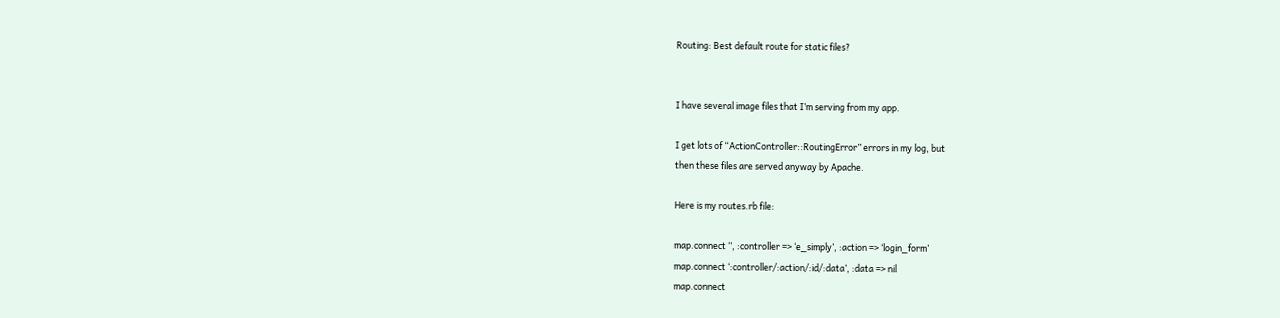Routing: Best default route for static files?


I have several image files that I’m serving from my app.

I get lots of “ActionController::RoutingError” errors in my log, but
then these files are served anyway by Apache.

Here is my routes.rb file:

map.connect ‘’, :controller => ‘e_simply’, :action => ‘login_form’
map.connect ‘:controller/:action/:id/:data’, :data => nil
map.connect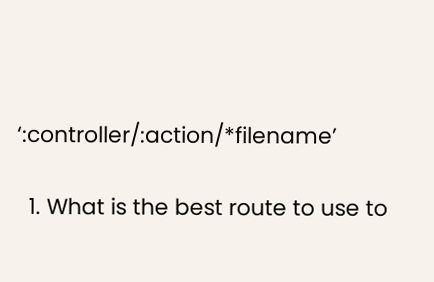‘:controller/:action/*filename’

  1. What is the best route to use to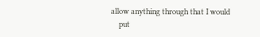allow anything through that I would
    put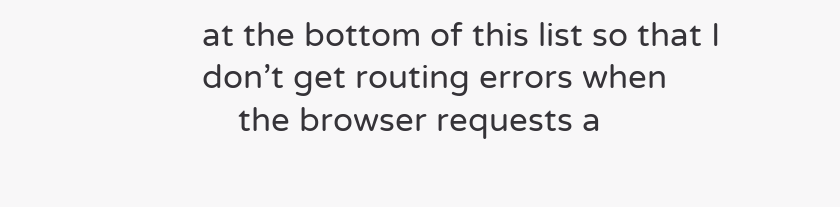at the bottom of this list so that I don’t get routing errors when
    the browser requests a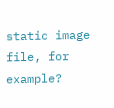static image file, for example?